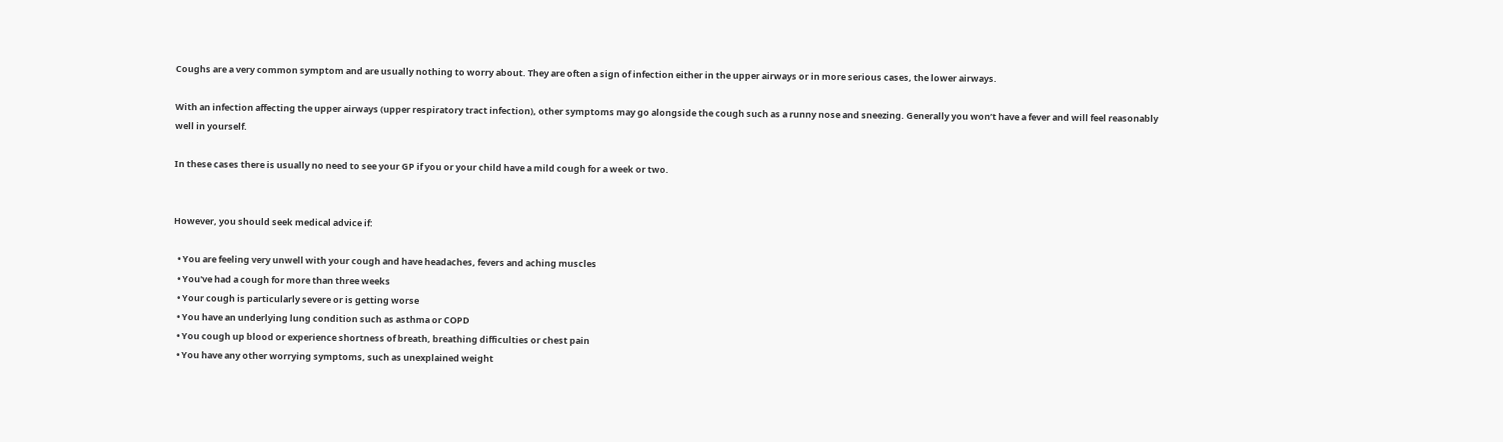Coughs are a very common symptom and are usually nothing to worry about. They are often a sign of infection either in the upper airways or in more serious cases, the lower airways.

With an infection affecting the upper airways (upper respiratory tract infection), other symptoms may go alongside the cough such as a runny nose and sneezing. Generally you won’t have a fever and will feel reasonably well in yourself.

In these cases there is usually no need to see your GP if you or your child have a mild cough for a week or two.


However, you should seek medical advice if:

  • You are feeling very unwell with your cough and have headaches, fevers and aching muscles
  • You've had a cough for more than three weeks
  • Your cough is particularly severe or is getting worse
  • You have an underlying lung condition such as asthma or COPD
  • You cough up blood or experience shortness of breath, breathing difficulties or chest pain
  • You have any other worrying symptoms, such as unexplained weight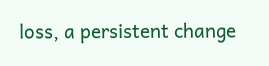loss, a persistent change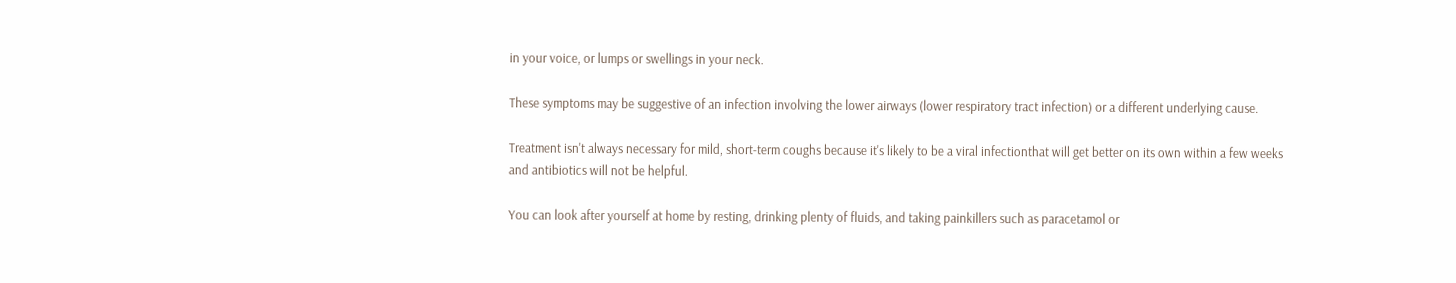in your voice, or lumps or swellings in your neck.

These symptoms may be suggestive of an infection involving the lower airways (lower respiratory tract infection) or a different underlying cause.

Treatment isn't always necessary for mild, short-term coughs because it's likely to be a viral infectionthat will get better on its own within a few weeks and antibiotics will not be helpful.

You can look after yourself at home by resting, drinking plenty of fluids, and taking painkillers such as paracetamol or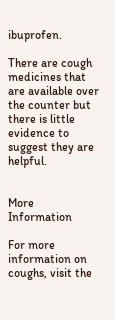ibuprofen.

There are cough medicines that are available over the counter but there is little evidence to suggest they are helpful.


More Information

For more information on coughs, visit the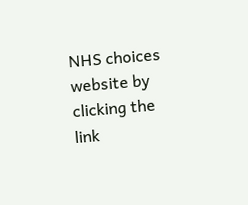NHS choices website by clicking the link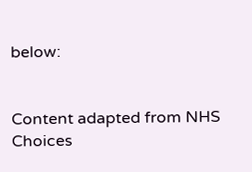below:


Content adapted from NHS Choices